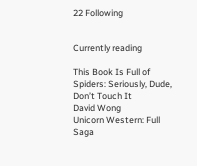22 Following


Currently reading

This Book Is Full of Spiders: Seriously, Dude, Don’t Touch It
David Wong
Unicorn Western: Full Saga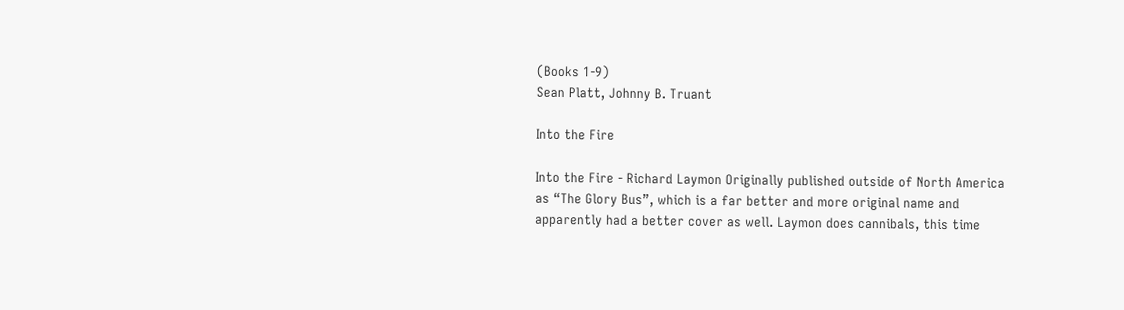(Books 1-9)
Sean Platt, Johnny B. Truant

Into the Fire

Into the Fire - Richard Laymon Originally published outside of North America as “The Glory Bus”, which is a far better and more original name and apparently had a better cover as well. Laymon does cannibals, this time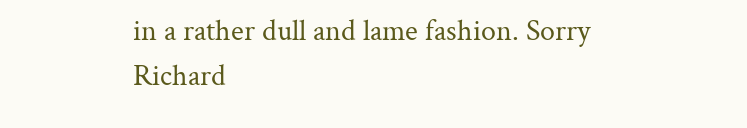in a rather dull and lame fashion. Sorry Richard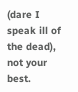(dare I speak ill of the dead), not your best.